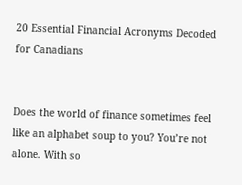20 Essential Financial Acronyms Decoded for Canadians


Does the world of finance sometimes feel like an alphabet soup to you? You’re not alone. With so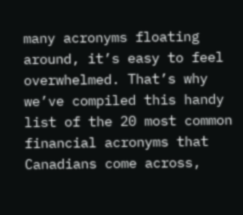many acronyms floating around, it’s easy to feel overwhelmed. That’s why we’ve compiled this handy list of the 20 most common financial acronyms that Canadians come across,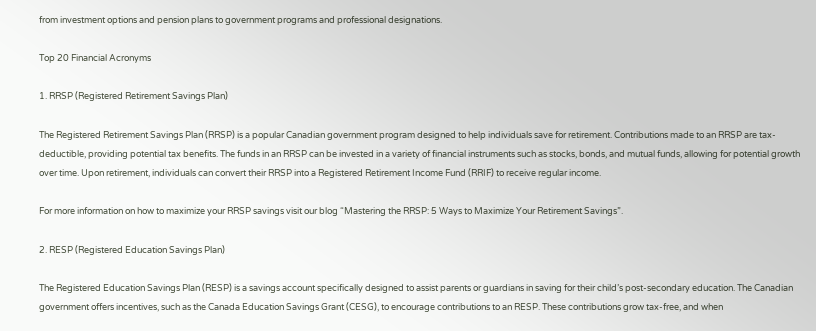from investment options and pension plans to government programs and professional designations.

Top 20 Financial Acronyms

1. RRSP (Registered Retirement Savings Plan)

The Registered Retirement Savings Plan (RRSP) is a popular Canadian government program designed to help individuals save for retirement. Contributions made to an RRSP are tax-deductible, providing potential tax benefits. The funds in an RRSP can be invested in a variety of financial instruments such as stocks, bonds, and mutual funds, allowing for potential growth over time. Upon retirement, individuals can convert their RRSP into a Registered Retirement Income Fund (RRIF) to receive regular income.

For more information on how to maximize your RRSP savings visit our blog “Mastering the RRSP: 5 Ways to Maximize Your Retirement Savings”.

2. RESP (Registered Education Savings Plan)

The Registered Education Savings Plan (RESP) is a savings account specifically designed to assist parents or guardians in saving for their child’s post-secondary education. The Canadian government offers incentives, such as the Canada Education Savings Grant (CESG), to encourage contributions to an RESP. These contributions grow tax-free, and when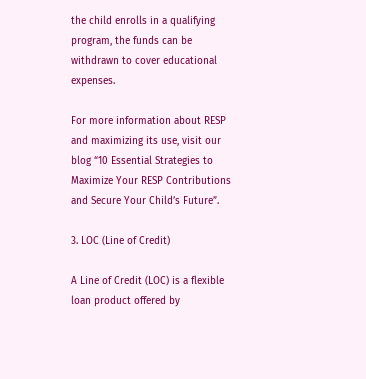the child enrolls in a qualifying program, the funds can be withdrawn to cover educational expenses.

For more information about RESP and maximizing its use, visit our blog “10 Essential Strategies to Maximize Your RESP Contributions and Secure Your Child’s Future”.

3. LOC (Line of Credit)

A Line of Credit (LOC) is a flexible loan product offered by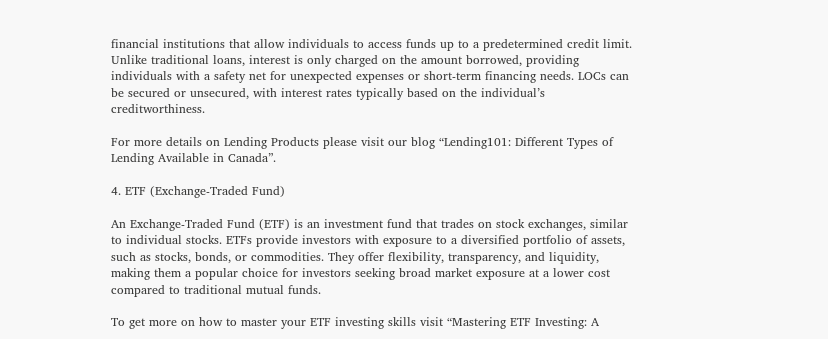financial institutions that allow individuals to access funds up to a predetermined credit limit. Unlike traditional loans, interest is only charged on the amount borrowed, providing individuals with a safety net for unexpected expenses or short-term financing needs. LOCs can be secured or unsecured, with interest rates typically based on the individual’s creditworthiness.

For more details on Lending Products please visit our blog “Lending101: Different Types of Lending Available in Canada”.

4. ETF (Exchange-Traded Fund)

An Exchange-Traded Fund (ETF) is an investment fund that trades on stock exchanges, similar to individual stocks. ETFs provide investors with exposure to a diversified portfolio of assets, such as stocks, bonds, or commodities. They offer flexibility, transparency, and liquidity, making them a popular choice for investors seeking broad market exposure at a lower cost compared to traditional mutual funds.

To get more on how to master your ETF investing skills visit “Mastering ETF Investing: A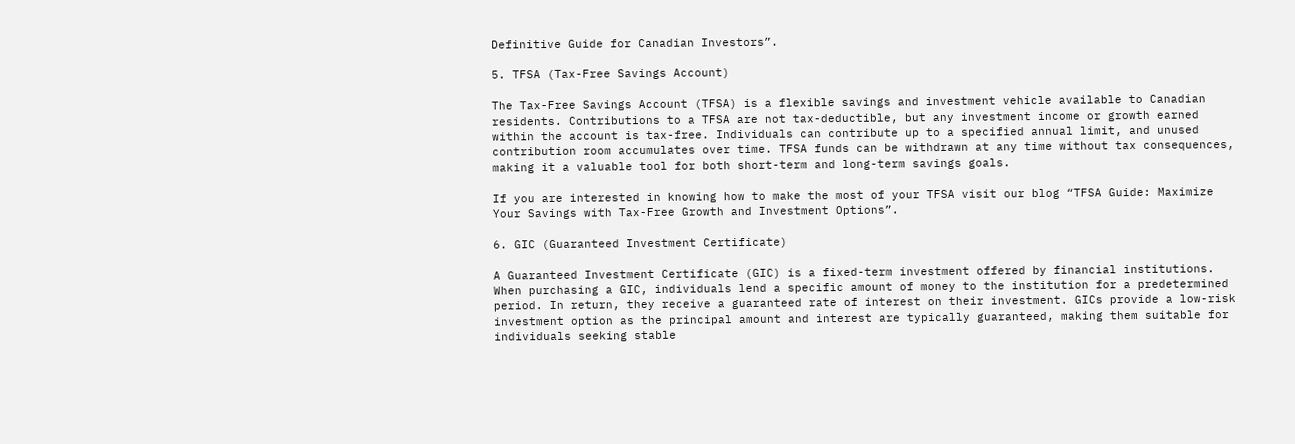Definitive Guide for Canadian Investors”.

5. TFSA (Tax-Free Savings Account)

The Tax-Free Savings Account (TFSA) is a flexible savings and investment vehicle available to Canadian residents. Contributions to a TFSA are not tax-deductible, but any investment income or growth earned within the account is tax-free. Individuals can contribute up to a specified annual limit, and unused contribution room accumulates over time. TFSA funds can be withdrawn at any time without tax consequences, making it a valuable tool for both short-term and long-term savings goals.

If you are interested in knowing how to make the most of your TFSA visit our blog “TFSA Guide: Maximize Your Savings with Tax-Free Growth and Investment Options”.

6. GIC (Guaranteed Investment Certificate)

A Guaranteed Investment Certificate (GIC) is a fixed-term investment offered by financial institutions. When purchasing a GIC, individuals lend a specific amount of money to the institution for a predetermined period. In return, they receive a guaranteed rate of interest on their investment. GICs provide a low-risk investment option as the principal amount and interest are typically guaranteed, making them suitable for individuals seeking stable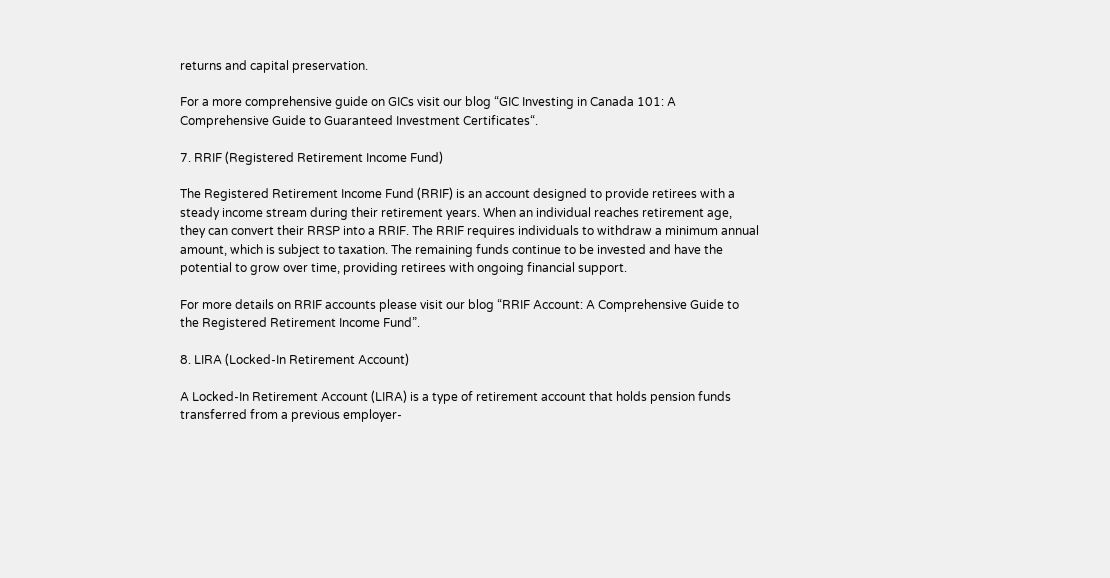returns and capital preservation.

For a more comprehensive guide on GICs visit our blog “GIC Investing in Canada 101: A Comprehensive Guide to Guaranteed Investment Certificates“.

7. RRIF (Registered Retirement Income Fund)

The Registered Retirement Income Fund (RRIF) is an account designed to provide retirees with a steady income stream during their retirement years. When an individual reaches retirement age, they can convert their RRSP into a RRIF. The RRIF requires individuals to withdraw a minimum annual amount, which is subject to taxation. The remaining funds continue to be invested and have the potential to grow over time, providing retirees with ongoing financial support.

For more details on RRIF accounts please visit our blog “RRIF Account: A Comprehensive Guide to the Registered Retirement Income Fund”.

8. LIRA (Locked-In Retirement Account)

A Locked-In Retirement Account (LIRA) is a type of retirement account that holds pension funds transferred from a previous employer-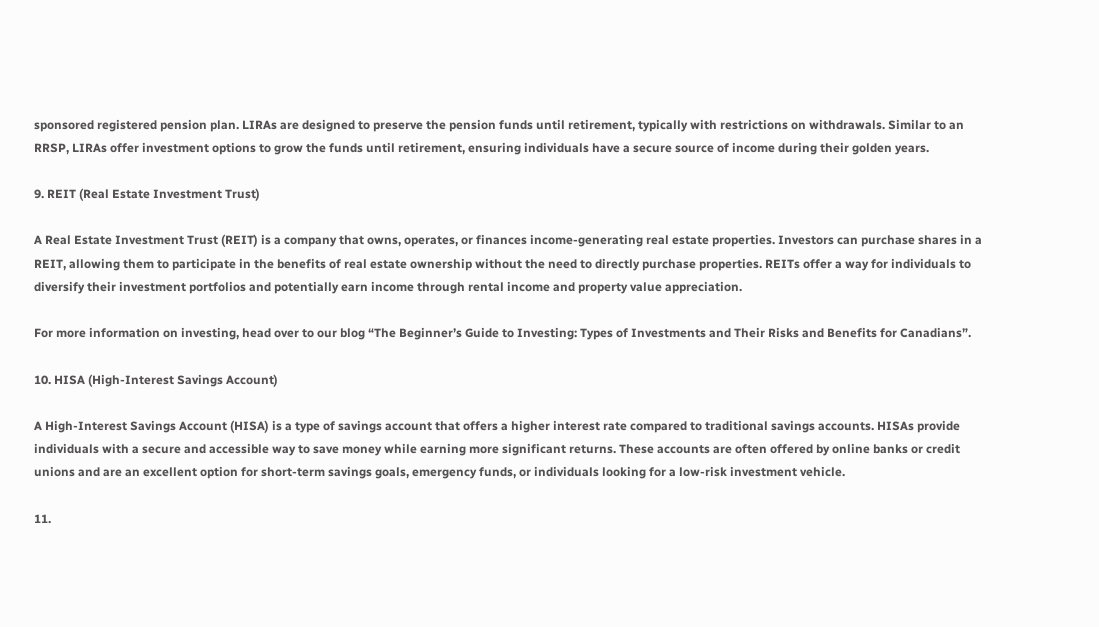sponsored registered pension plan. LIRAs are designed to preserve the pension funds until retirement, typically with restrictions on withdrawals. Similar to an RRSP, LIRAs offer investment options to grow the funds until retirement, ensuring individuals have a secure source of income during their golden years.

9. REIT (Real Estate Investment Trust)

A Real Estate Investment Trust (REIT) is a company that owns, operates, or finances income-generating real estate properties. Investors can purchase shares in a REIT, allowing them to participate in the benefits of real estate ownership without the need to directly purchase properties. REITs offer a way for individuals to diversify their investment portfolios and potentially earn income through rental income and property value appreciation.

For more information on investing, head over to our blog “The Beginner’s Guide to Investing: Types of Investments and Their Risks and Benefits for Canadians”.

10. HISA (High-Interest Savings Account)

A High-Interest Savings Account (HISA) is a type of savings account that offers a higher interest rate compared to traditional savings accounts. HISAs provide individuals with a secure and accessible way to save money while earning more significant returns. These accounts are often offered by online banks or credit unions and are an excellent option for short-term savings goals, emergency funds, or individuals looking for a low-risk investment vehicle.

11.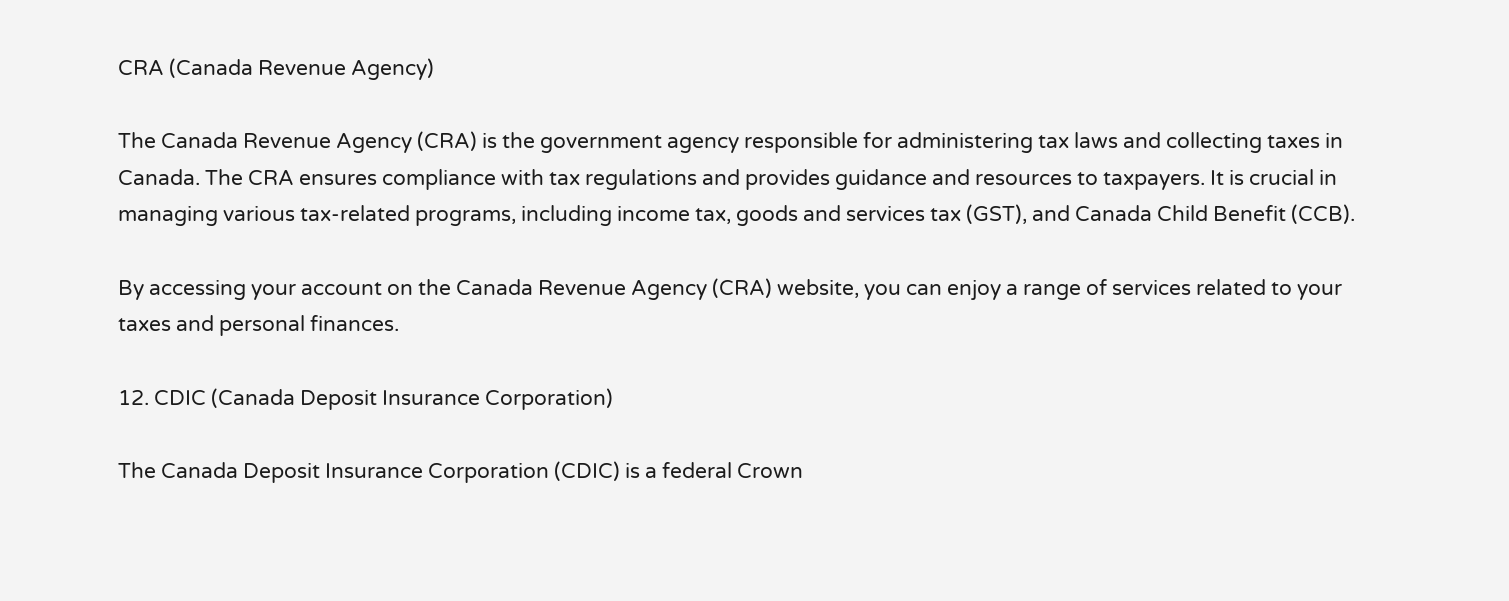CRA (Canada Revenue Agency)

The Canada Revenue Agency (CRA) is the government agency responsible for administering tax laws and collecting taxes in Canada. The CRA ensures compliance with tax regulations and provides guidance and resources to taxpayers. It is crucial in managing various tax-related programs, including income tax, goods and services tax (GST), and Canada Child Benefit (CCB).

By accessing your account on the Canada Revenue Agency (CRA) website, you can enjoy a range of services related to your taxes and personal finances.

12. CDIC (Canada Deposit Insurance Corporation)

The Canada Deposit Insurance Corporation (CDIC) is a federal Crown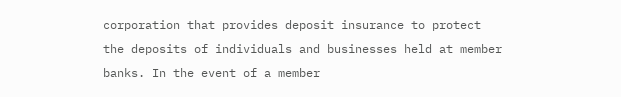corporation that provides deposit insurance to protect the deposits of individuals and businesses held at member banks. In the event of a member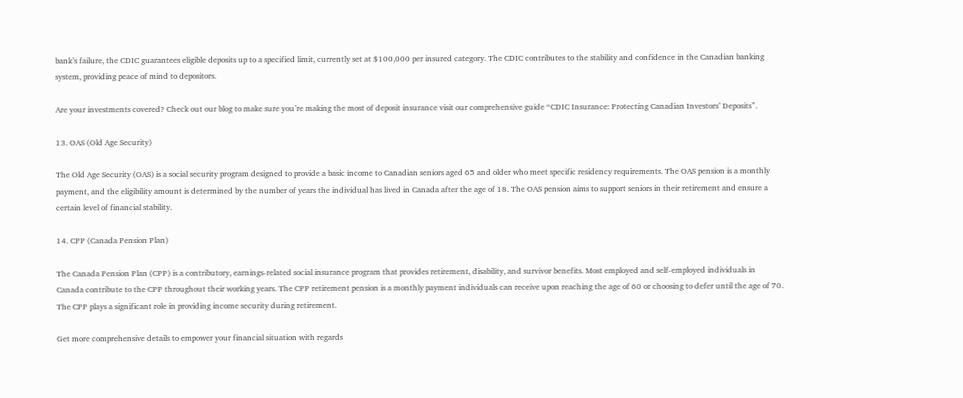bank’s failure, the CDIC guarantees eligible deposits up to a specified limit, currently set at $100,000 per insured category. The CDIC contributes to the stability and confidence in the Canadian banking system, providing peace of mind to depositors.

Are your investments covered? Check out our blog to make sure you’re making the most of deposit insurance visit our comprehensive guide “CDIC Insurance: Protecting Canadian Investors’ Deposits”.

13. OAS (Old Age Security)

The Old Age Security (OAS) is a social security program designed to provide a basic income to Canadian seniors aged 65 and older who meet specific residency requirements. The OAS pension is a monthly payment, and the eligibility amount is determined by the number of years the individual has lived in Canada after the age of 18. The OAS pension aims to support seniors in their retirement and ensure a certain level of financial stability.

14. CPP (Canada Pension Plan)

The Canada Pension Plan (CPP) is a contributory, earnings-related social insurance program that provides retirement, disability, and survivor benefits. Most employed and self-employed individuals in Canada contribute to the CPP throughout their working years. The CPP retirement pension is a monthly payment individuals can receive upon reaching the age of 60 or choosing to defer until the age of 70. The CPP plays a significant role in providing income security during retirement.

Get more comprehensive details to empower your financial situation with regards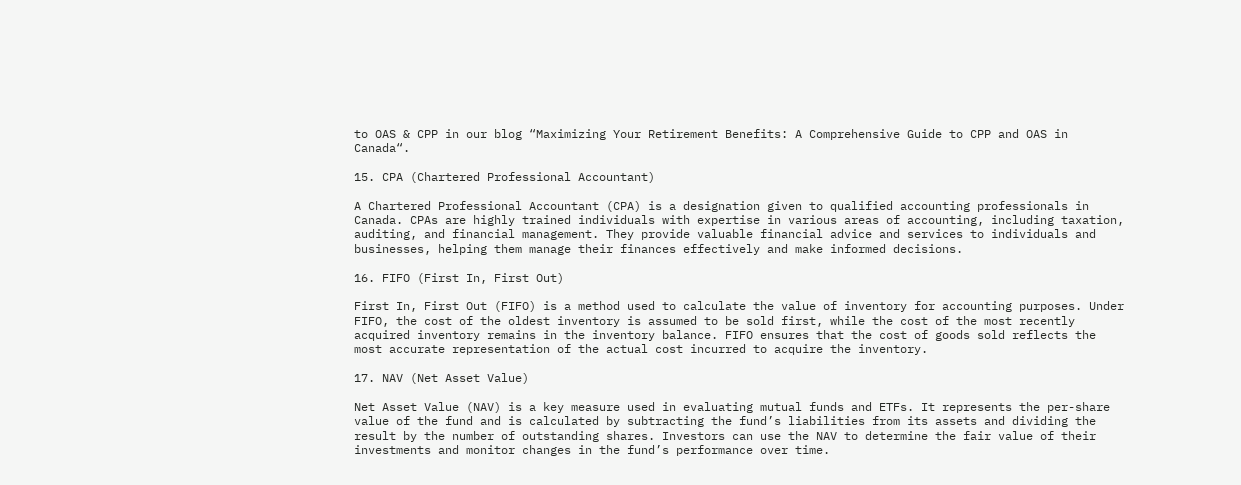to OAS & CPP in our blog “Maximizing Your Retirement Benefits: A Comprehensive Guide to CPP and OAS in Canada“.

15. CPA (Chartered Professional Accountant)

A Chartered Professional Accountant (CPA) is a designation given to qualified accounting professionals in Canada. CPAs are highly trained individuals with expertise in various areas of accounting, including taxation, auditing, and financial management. They provide valuable financial advice and services to individuals and businesses, helping them manage their finances effectively and make informed decisions.

16. FIFO (First In, First Out)

First In, First Out (FIFO) is a method used to calculate the value of inventory for accounting purposes. Under FIFO, the cost of the oldest inventory is assumed to be sold first, while the cost of the most recently acquired inventory remains in the inventory balance. FIFO ensures that the cost of goods sold reflects the most accurate representation of the actual cost incurred to acquire the inventory.

17. NAV (Net Asset Value)

Net Asset Value (NAV) is a key measure used in evaluating mutual funds and ETFs. It represents the per-share value of the fund and is calculated by subtracting the fund’s liabilities from its assets and dividing the result by the number of outstanding shares. Investors can use the NAV to determine the fair value of their investments and monitor changes in the fund’s performance over time.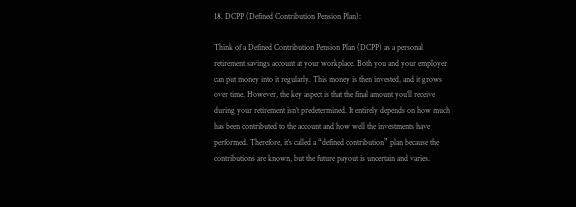18. DCPP (Defined Contribution Pension Plan):

Think of a Defined Contribution Pension Plan (DCPP) as a personal retirement savings account at your workplace. Both you and your employer can put money into it regularly. This money is then invested, and it grows over time. However, the key aspect is that the final amount you’ll receive during your retirement isn’t predetermined. It entirely depends on how much has been contributed to the account and how well the investments have performed. Therefore, it’s called a “defined contribution” plan because the contributions are known, but the future payout is uncertain and varies.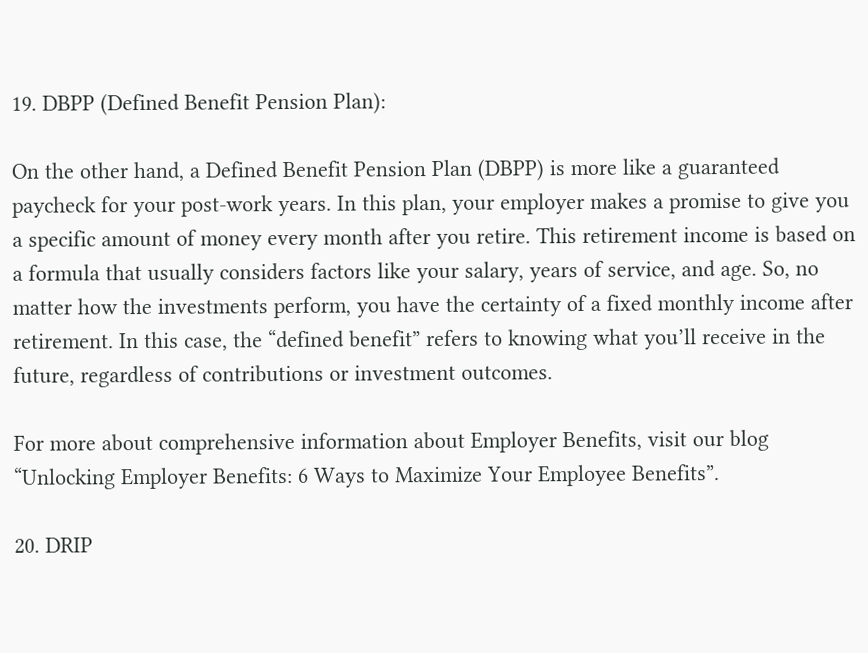19. DBPP (Defined Benefit Pension Plan):

On the other hand, a Defined Benefit Pension Plan (DBPP) is more like a guaranteed paycheck for your post-work years. In this plan, your employer makes a promise to give you a specific amount of money every month after you retire. This retirement income is based on a formula that usually considers factors like your salary, years of service, and age. So, no matter how the investments perform, you have the certainty of a fixed monthly income after retirement. In this case, the “defined benefit” refers to knowing what you’ll receive in the future, regardless of contributions or investment outcomes.

For more about comprehensive information about Employer Benefits, visit our blog “Unlocking Employer Benefits: 6 Ways to Maximize Your Employee Benefits”.

20. DRIP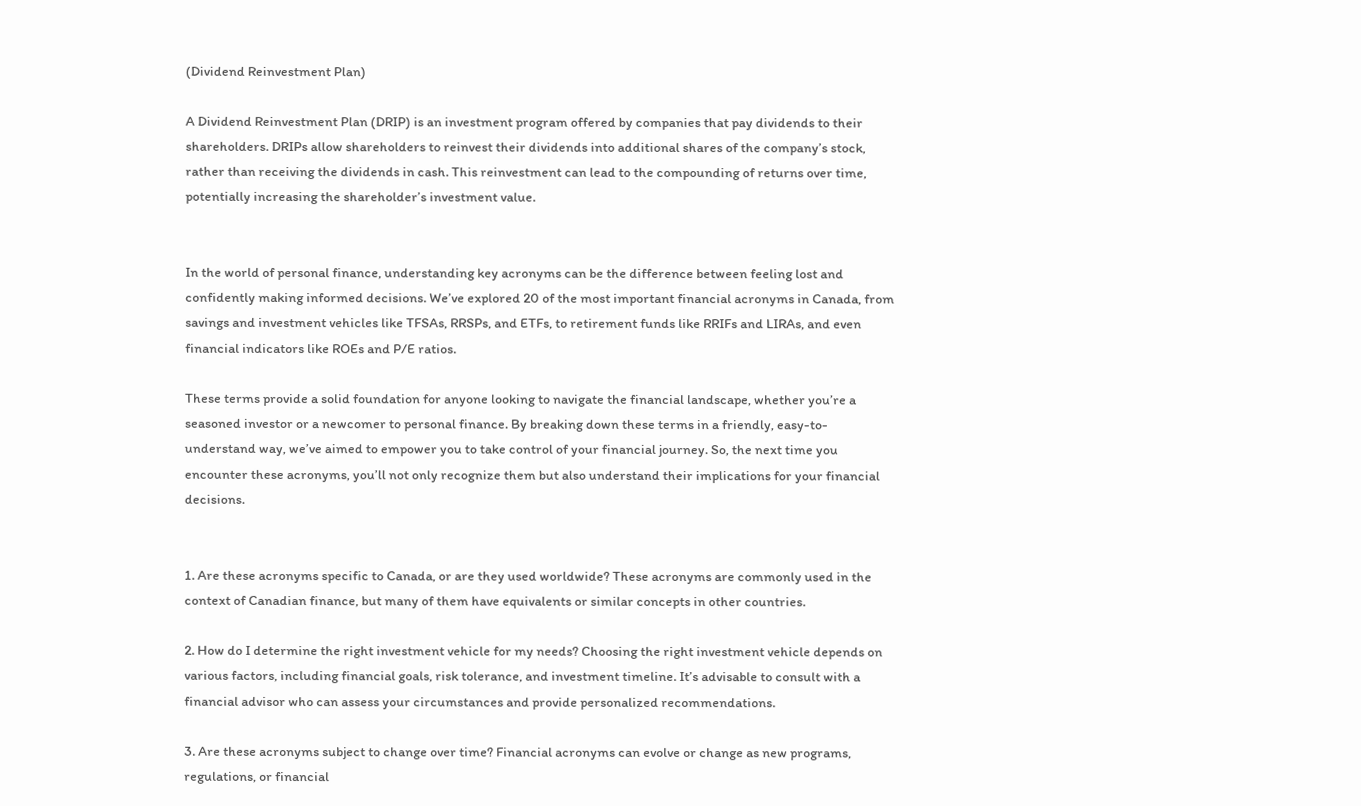(Dividend Reinvestment Plan)

A Dividend Reinvestment Plan (DRIP) is an investment program offered by companies that pay dividends to their shareholders. DRIPs allow shareholders to reinvest their dividends into additional shares of the company’s stock, rather than receiving the dividends in cash. This reinvestment can lead to the compounding of returns over time, potentially increasing the shareholder’s investment value.


In the world of personal finance, understanding key acronyms can be the difference between feeling lost and confidently making informed decisions. We’ve explored 20 of the most important financial acronyms in Canada, from savings and investment vehicles like TFSAs, RRSPs, and ETFs, to retirement funds like RRIFs and LIRAs, and even financial indicators like ROEs and P/E ratios.

These terms provide a solid foundation for anyone looking to navigate the financial landscape, whether you’re a seasoned investor or a newcomer to personal finance. By breaking down these terms in a friendly, easy-to-understand way, we’ve aimed to empower you to take control of your financial journey. So, the next time you encounter these acronyms, you’ll not only recognize them but also understand their implications for your financial decisions.


1. Are these acronyms specific to Canada, or are they used worldwide? These acronyms are commonly used in the context of Canadian finance, but many of them have equivalents or similar concepts in other countries.

2. How do I determine the right investment vehicle for my needs? Choosing the right investment vehicle depends on various factors, including financial goals, risk tolerance, and investment timeline. It’s advisable to consult with a financial advisor who can assess your circumstances and provide personalized recommendations.

3. Are these acronyms subject to change over time? Financial acronyms can evolve or change as new programs, regulations, or financial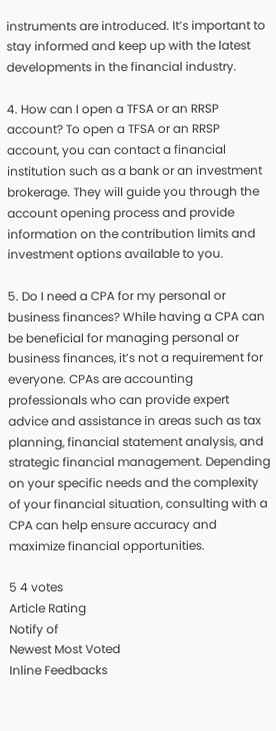instruments are introduced. It’s important to stay informed and keep up with the latest developments in the financial industry.

4. How can I open a TFSA or an RRSP account? To open a TFSA or an RRSP account, you can contact a financial institution such as a bank or an investment brokerage. They will guide you through the account opening process and provide information on the contribution limits and investment options available to you.

5. Do I need a CPA for my personal or business finances? While having a CPA can be beneficial for managing personal or business finances, it’s not a requirement for everyone. CPAs are accounting professionals who can provide expert advice and assistance in areas such as tax planning, financial statement analysis, and strategic financial management. Depending on your specific needs and the complexity of your financial situation, consulting with a CPA can help ensure accuracy and maximize financial opportunities.

5 4 votes
Article Rating
Notify of
Newest Most Voted
Inline Feedbacks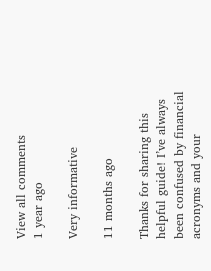View all comments
1 year ago

Very informative

11 months ago

Thanks for sharing this helpful guide! I’ve always been confused by financial acronyms and your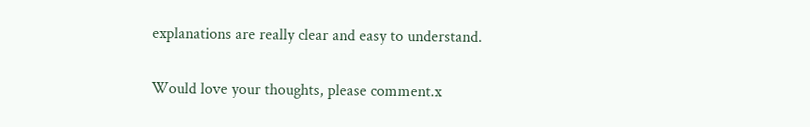explanations are really clear and easy to understand.

Would love your thoughts, please comment.x